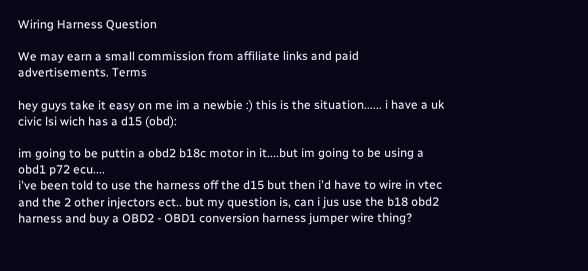Wiring Harness Question

We may earn a small commission from affiliate links and paid advertisements. Terms

hey guys take it easy on me im a newbie :) this is the situation...... i have a uk civic lsi wich has a d15 (obd):

im going to be puttin a obd2 b18c motor in it....but im going to be using a obd1 p72 ecu....
i've been told to use the harness off the d15 but then i'd have to wire in vtec and the 2 other injectors ect.. but my question is, can i jus use the b18 obd2 harness and buy a OBD2 - OBD1 conversion harness jumper wire thing?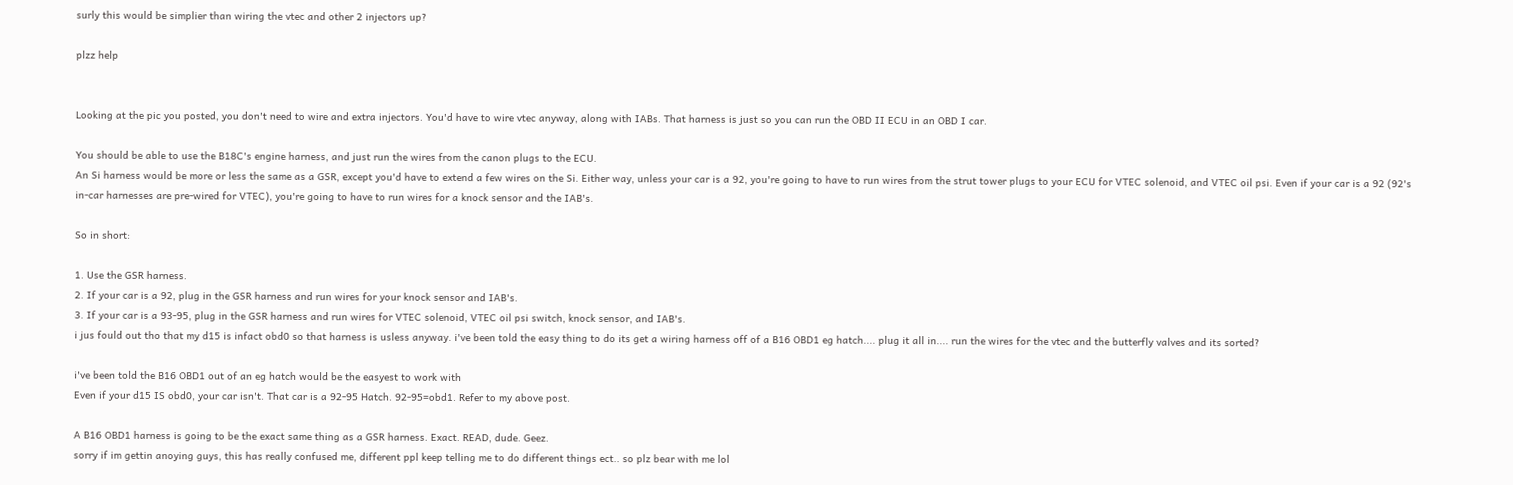surly this would be simplier than wiring the vtec and other 2 injectors up?

plzz help


Looking at the pic you posted, you don't need to wire and extra injectors. You'd have to wire vtec anyway, along with IABs. That harness is just so you can run the OBD II ECU in an OBD I car.

You should be able to use the B18C's engine harness, and just run the wires from the canon plugs to the ECU.
An Si harness would be more or less the same as a GSR, except you'd have to extend a few wires on the Si. Either way, unless your car is a 92, you're going to have to run wires from the strut tower plugs to your ECU for VTEC solenoid, and VTEC oil psi. Even if your car is a 92 (92's in-car harnesses are pre-wired for VTEC), you're going to have to run wires for a knock sensor and the IAB's.

So in short:

1. Use the GSR harness.
2. If your car is a 92, plug in the GSR harness and run wires for your knock sensor and IAB's.
3. If your car is a 93-95, plug in the GSR harness and run wires for VTEC solenoid, VTEC oil psi switch, knock sensor, and IAB's.
i jus fould out tho that my d15 is infact obd0 so that harness is usless anyway. i've been told the easy thing to do its get a wiring harness off of a B16 OBD1 eg hatch.... plug it all in.... run the wires for the vtec and the butterfly valves and its sorted?

i've been told the B16 OBD1 out of an eg hatch would be the easyest to work with
Even if your d15 IS obd0, your car isn't. That car is a 92-95 Hatch. 92-95=obd1. Refer to my above post.

A B16 OBD1 harness is going to be the exact same thing as a GSR harness. Exact. READ, dude. Geez.
sorry if im gettin anoying guys, this has really confused me, different ppl keep telling me to do different things ect.. so plz bear with me lol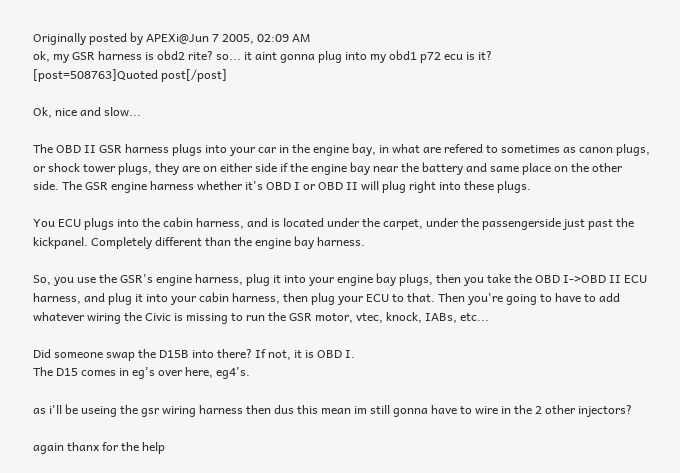Originally posted by APEXi@Jun 7 2005, 02:09 AM
ok, my GSR harness is obd2 rite? so... it aint gonna plug into my obd1 p72 ecu is it?
[post=508763]Quoted post[/post]

Ok, nice and slow...

The OBD II GSR harness plugs into your car in the engine bay, in what are refered to sometimes as canon plugs, or shock tower plugs, they are on either side if the engine bay near the battery and same place on the other side. The GSR engine harness whether it's OBD I or OBD II will plug right into these plugs.

You ECU plugs into the cabin harness, and is located under the carpet, under the passengerside just past the kickpanel. Completely different than the engine bay harness.

So, you use the GSR's engine harness, plug it into your engine bay plugs, then you take the OBD I->OBD II ECU harness, and plug it into your cabin harness, then plug your ECU to that. Then you're going to have to add whatever wiring the Civic is missing to run the GSR motor, vtec, knock, IABs, etc...

Did someone swap the D15B into there? If not, it is OBD I.
The D15 comes in eg's over here, eg4's.

as i'll be useing the gsr wiring harness then dus this mean im still gonna have to wire in the 2 other injectors?

again thanx for the help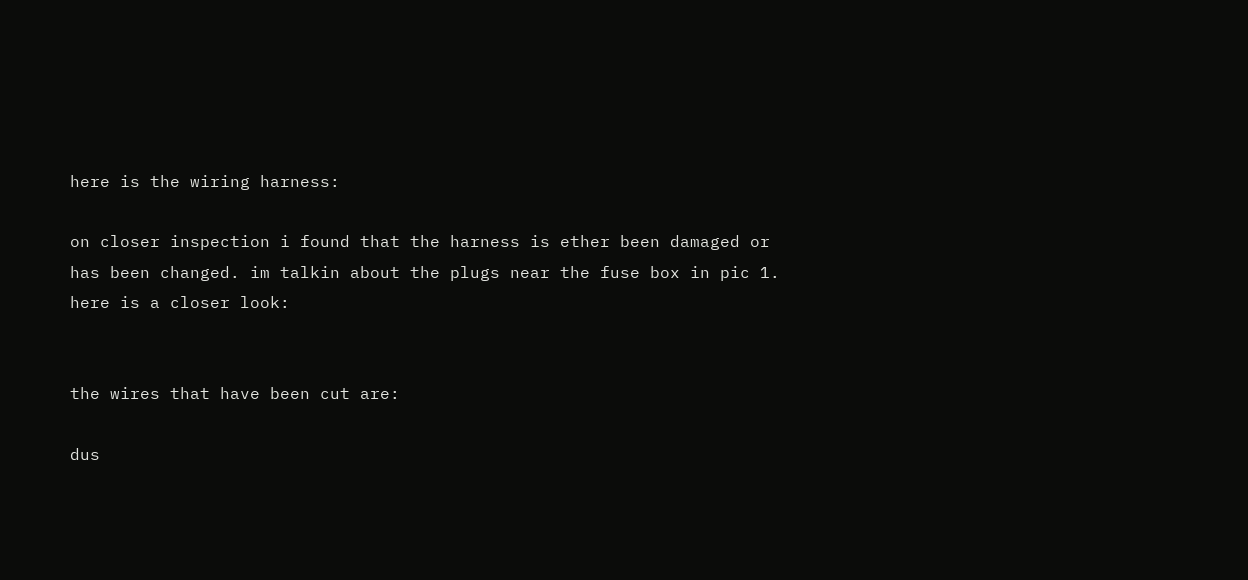here is the wiring harness:

on closer inspection i found that the harness is ether been damaged or has been changed. im talkin about the plugs near the fuse box in pic 1.
here is a closer look:


the wires that have been cut are:

dus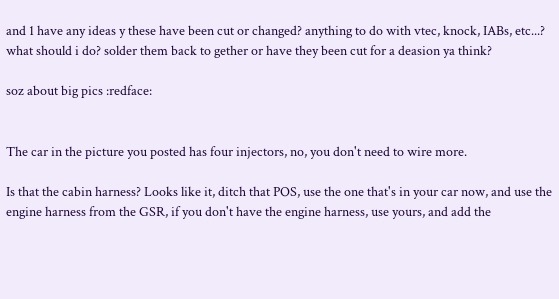and 1 have any ideas y these have been cut or changed? anything to do with vtec, knock, IABs, etc...? what should i do? solder them back to gether or have they been cut for a deasion ya think?

soz about big pics :redface:


The car in the picture you posted has four injectors, no, you don't need to wire more.

Is that the cabin harness? Looks like it, ditch that POS, use the one that's in your car now, and use the engine harness from the GSR, if you don't have the engine harness, use yours, and add the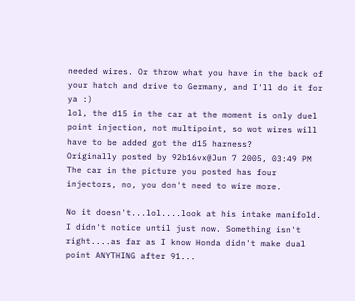needed wires. Or throw what you have in the back of your hatch and drive to Germany, and I'll do it for ya :)
lol, the d15 in the car at the moment is only duel point injection, not multipoint, so wot wires will have to be added got the d15 harness?
Originally posted by 92b16vx@Jun 7 2005, 03:49 PM
The car in the picture you posted has four injectors, no, you don't need to wire more.

No it doesn't...lol....look at his intake manifold. I didn't notice until just now. Something isn't right....as far as I know Honda didn't make dual point ANYTHING after 91...